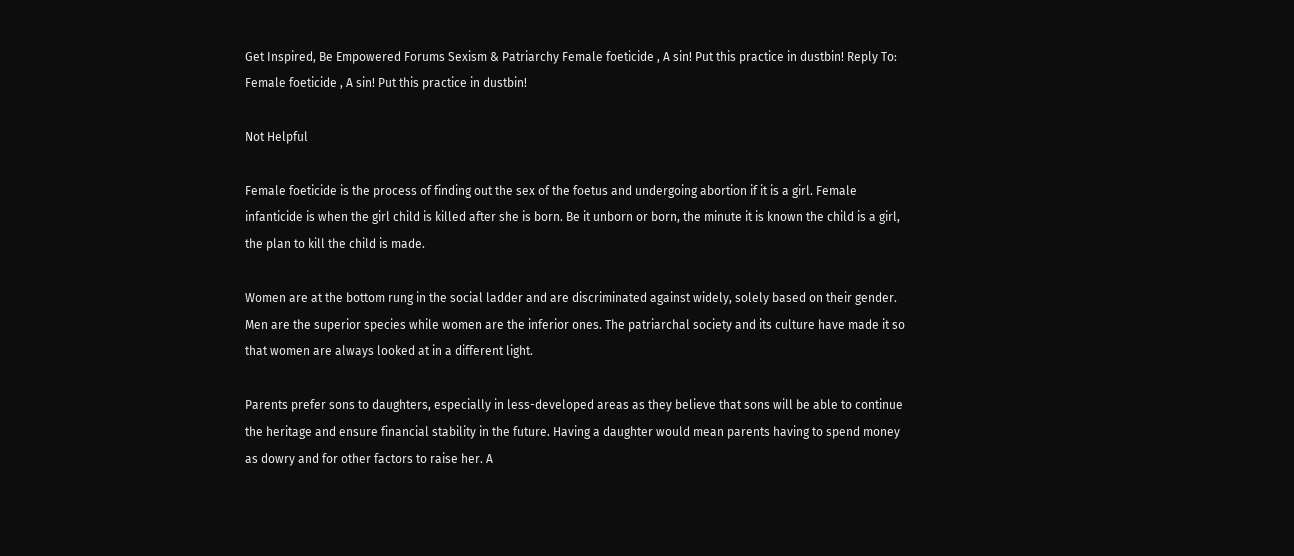Get Inspired, Be Empowered Forums Sexism & Patriarchy Female foeticide , A sin! Put this practice in dustbin! Reply To: Female foeticide , A sin! Put this practice in dustbin!

Not Helpful

Female foeticide is the process of finding out the sex of the foetus and undergoing abortion if it is a girl. Female infanticide is when the girl child is killed after she is born. Be it unborn or born, the minute it is known the child is a girl, the plan to kill the child is made.

Women are at the bottom rung in the social ladder and are discriminated against widely, solely based on their gender. Men are the superior species while women are the inferior ones. The patriarchal society and its culture have made it so that women are always looked at in a different light.

Parents prefer sons to daughters, especially in less-developed areas as they believe that sons will be able to continue the heritage and ensure financial stability in the future. Having a daughter would mean parents having to spend money as dowry and for other factors to raise her. A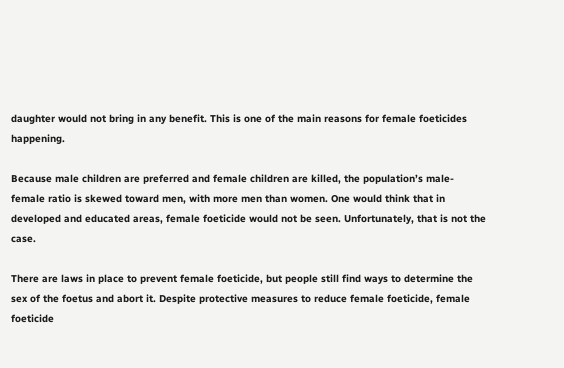daughter would not bring in any benefit. This is one of the main reasons for female foeticides happening.

Because male children are preferred and female children are killed, the population’s male-female ratio is skewed toward men, with more men than women. One would think that in developed and educated areas, female foeticide would not be seen. Unfortunately, that is not the case.

There are laws in place to prevent female foeticide, but people still find ways to determine the sex of the foetus and abort it. Despite protective measures to reduce female foeticide, female foeticide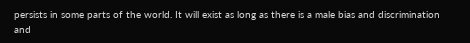persists in some parts of the world. It will exist as long as there is a male bias and discrimination and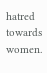hatred towards women.